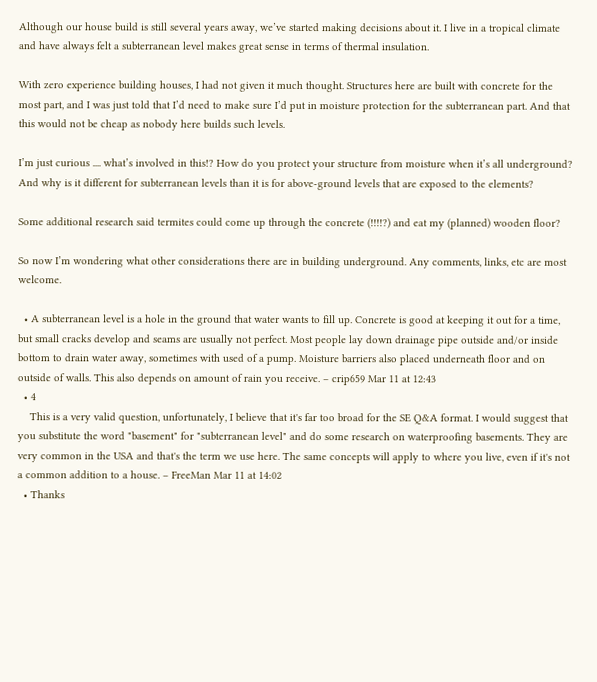Although our house build is still several years away, we’ve started making decisions about it. I live in a tropical climate and have always felt a subterranean level makes great sense in terms of thermal insulation.

With zero experience building houses, I had not given it much thought. Structures here are built with concrete for the most part, and I was just told that I’d need to make sure I’d put in moisture protection for the subterranean part. And that this would not be cheap as nobody here builds such levels.

I’m just curious .... what’s involved in this!? How do you protect your structure from moisture when it’s all underground? And why is it different for subterranean levels than it is for above-ground levels that are exposed to the elements?

Some additional research said termites could come up through the concrete (!!!!?) and eat my (planned) wooden floor?

So now I’m wondering what other considerations there are in building underground. Any comments, links, etc are most welcome.

  • A subterranean level is a hole in the ground that water wants to fill up. Concrete is good at keeping it out for a time, but small cracks develop and seams are usually not perfect. Most people lay down drainage pipe outside and/or inside bottom to drain water away, sometimes with used of a pump. Moisture barriers also placed underneath floor and on outside of walls. This also depends on amount of rain you receive. – crip659 Mar 11 at 12:43
  • 4
    This is a very valid question, unfortunately, I believe that it's far too broad for the SE Q&A format. I would suggest that you substitute the word "basement" for "subterranean level" and do some research on waterproofing basements. They are very common in the USA and that's the term we use here. The same concepts will apply to where you live, even if it's not a common addition to a house. – FreeMan Mar 11 at 14:02
  • Thanks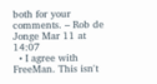both for your comments. – Rob de Jonge Mar 11 at 14:07
  • I agree with FreeMan. This isn't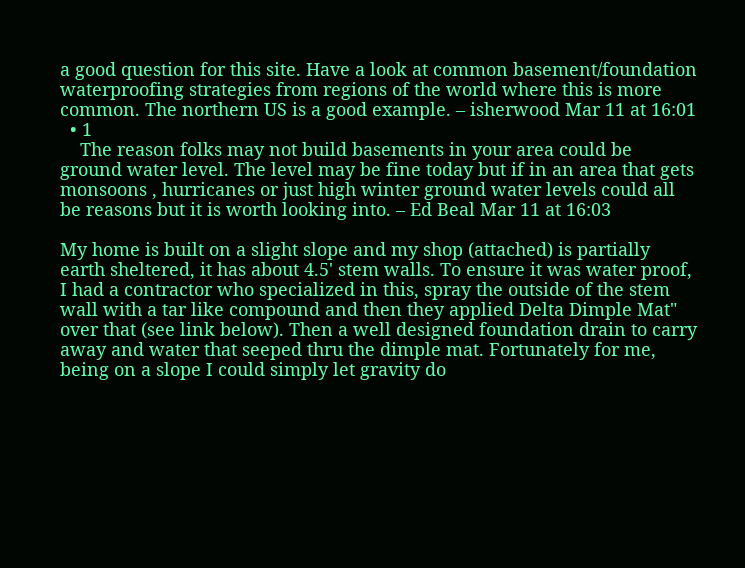a good question for this site. Have a look at common basement/foundation waterproofing strategies from regions of the world where this is more common. The northern US is a good example. – isherwood Mar 11 at 16:01
  • 1
    The reason folks may not build basements in your area could be ground water level. The level may be fine today but if in an area that gets monsoons , hurricanes or just high winter ground water levels could all be reasons but it is worth looking into. – Ed Beal Mar 11 at 16:03

My home is built on a slight slope and my shop (attached) is partially earth sheltered, it has about 4.5' stem walls. To ensure it was water proof, I had a contractor who specialized in this, spray the outside of the stem wall with a tar like compound and then they applied Delta Dimple Mat" over that (see link below). Then a well designed foundation drain to carry away and water that seeped thru the dimple mat. Fortunately for me, being on a slope I could simply let gravity do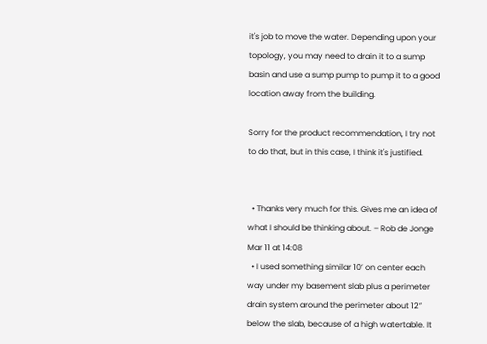it's job to move the water. Depending upon your topology, you may need to drain it to a sump basin and use a sump pump to pump it to a good location away from the building.

Sorry for the product recommendation, I try not to do that, but in this case, I think it's justified.


  • Thanks very much for this. Gives me an idea of what I should be thinking about. – Rob de Jonge Mar 11 at 14:08
  • I used something similar 10’ on center each way under my basement slab plus a perimeter drain system around the perimeter about 12” below the slab, because of a high watertable. It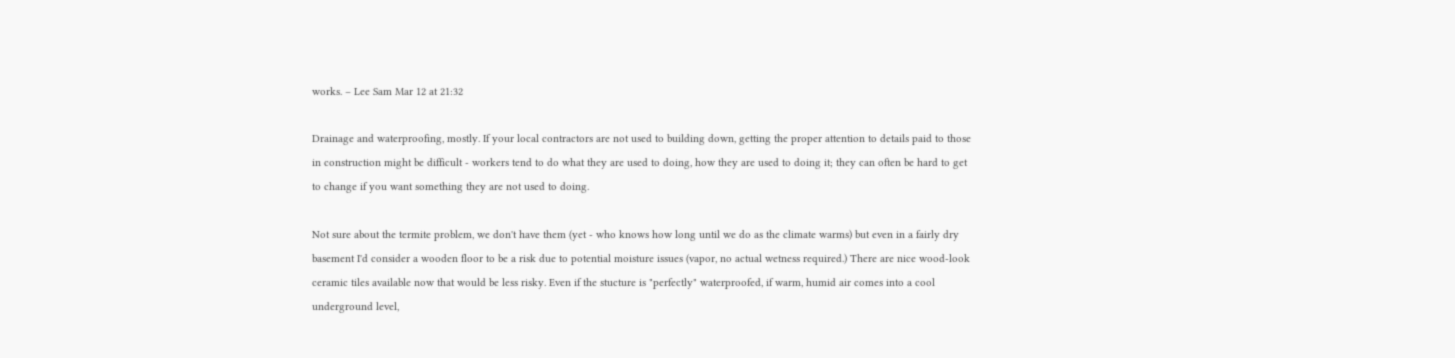works. – Lee Sam Mar 12 at 21:32

Drainage and waterproofing, mostly. If your local contractors are not used to building down, getting the proper attention to details paid to those in construction might be difficult - workers tend to do what they are used to doing, how they are used to doing it; they can often be hard to get to change if you want something they are not used to doing.

Not sure about the termite problem, we don't have them (yet - who knows how long until we do as the climate warms) but even in a fairly dry basement I'd consider a wooden floor to be a risk due to potential moisture issues (vapor, no actual wetness required.) There are nice wood-look ceramic tiles available now that would be less risky. Even if the stucture is "perfectly" waterproofed, if warm, humid air comes into a cool underground level,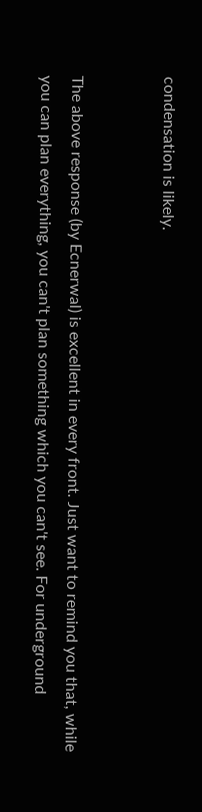condensation is likely.


The above response (by Ecnerwal) is excellent in every front. Just want to remind you that, while you can plan everything, you can't plan something which you can't see. For underground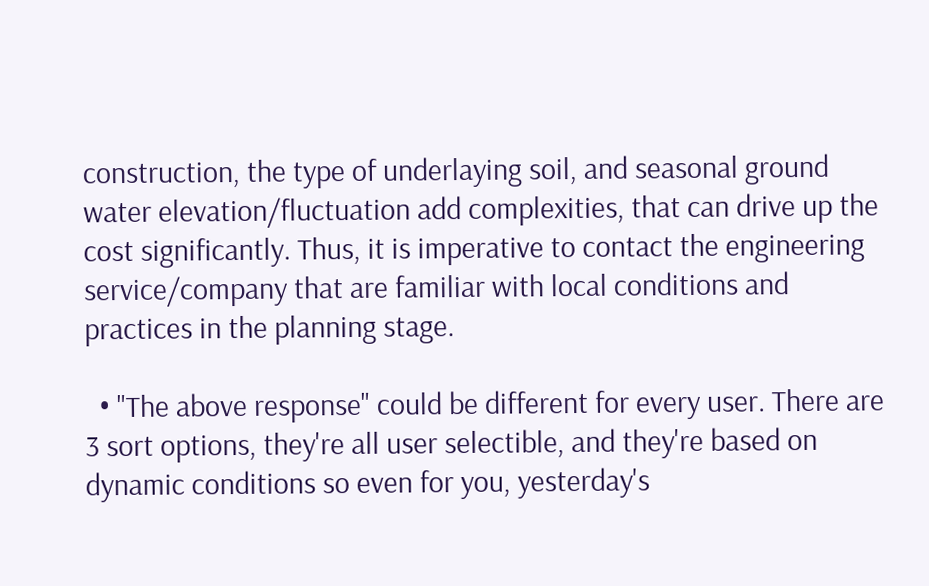construction, the type of underlaying soil, and seasonal ground water elevation/fluctuation add complexities, that can drive up the cost significantly. Thus, it is imperative to contact the engineering service/company that are familiar with local conditions and practices in the planning stage.

  • "The above response" could be different for every user. There are 3 sort options, they're all user selectible, and they're based on dynamic conditions so even for you, yesterday's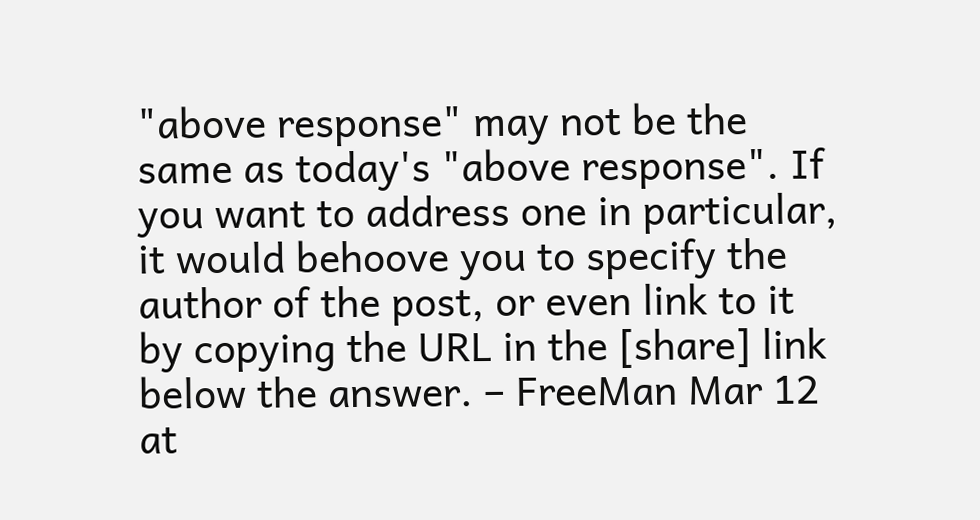"above response" may not be the same as today's "above response". If you want to address one in particular, it would behoove you to specify the author of the post, or even link to it by copying the URL in the [share] link below the answer. – FreeMan Mar 12 at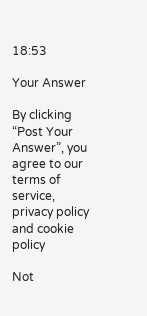18:53

Your Answer

By clicking “Post Your Answer”, you agree to our terms of service, privacy policy and cookie policy

Not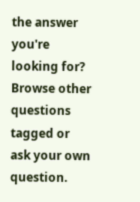the answer you're looking for? Browse other questions tagged or ask your own question.